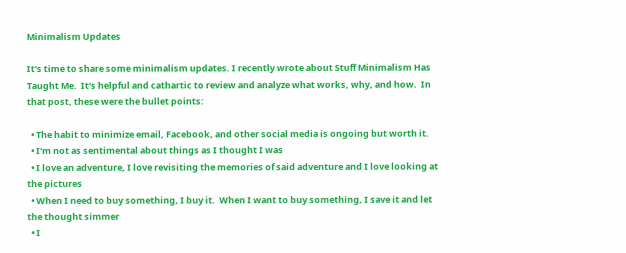Minimalism Updates

It's time to share some minimalism updates. I recently wrote about Stuff Minimalism Has Taught Me.  It's helpful and cathartic to review and analyze what works, why, and how.  In that post, these were the bullet points:

  • The habit to minimize email, Facebook, and other social media is ongoing but worth it.
  • I'm not as sentimental about things as I thought I was
  • I love an adventure, I love revisiting the memories of said adventure and I love looking at the pictures
  • When I need to buy something, I buy it.  When I want to buy something, I save it and let the thought simmer
  • I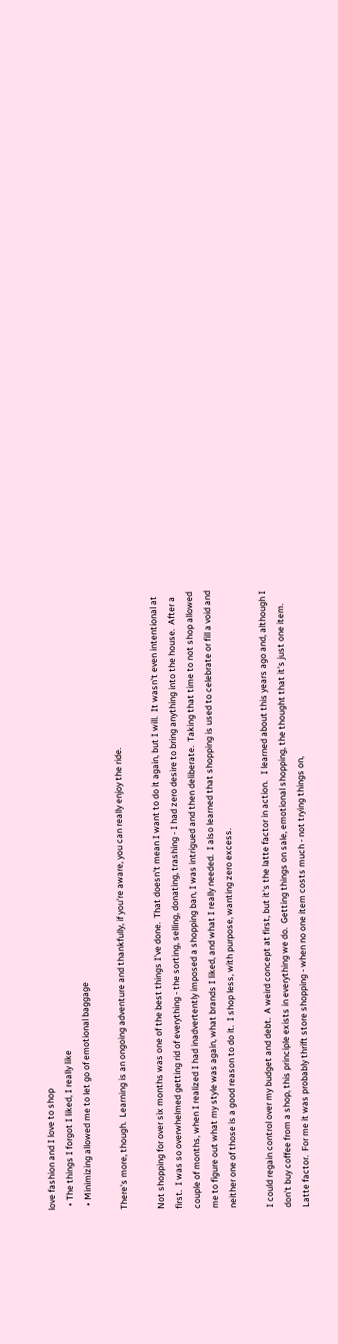love fashion and I love to shop
  • The things I forgot I liked, I really like
  • Minimizing allowed me to let go of emotional baggage

There's more, though.  Learning is an ongoing adventure and thankfully, if you're aware, you can really enjoy the ride.

Not shopping for over six months was one of the best things I've done.  That doesn't mean I want to do it again, but I will.  It wasn't even intentional at first.  I was so overwhelmed getting rid of everything - the sorting, selling, donating, trashing - I had zero desire to bring anything into the house.  After a couple of months, when I realized I had inadvertently imposed a shopping ban, I was intrigued and then deliberate.  Taking that time to not shop allowed me to figure out what my style was again, what brands I liked, and what I really needed.  I also learned that shopping is used to celebrate or fill a void and neither one of those is a good reason to do it.  I shop less, with purpose, wanting zero excess.

I could regain control over my budget and debt.  A weird concept at first, but it's the latte factor in action.   I learned about this years ago and, although I don't buy coffee from a shop, this principle exists in everything we do.  Getting things on sale, emotional shopping, the thought that it's just one item.  Latte factor.  For me it was probably thrift store shopping - when no one item costs much - not trying things on,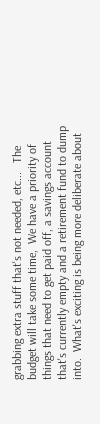grabbing extra stuff that's not needed, etc...   The budget will take some time,  We have a priority of things that need to get paid off, a savings account that's currently empty and a retirement fund to dump into.  What's exciting is being more deliberate about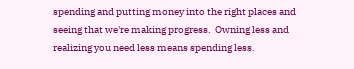spending and putting money into the right places and seeing that we're making progress.  Owning less and realizing you need less means spending less.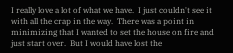I really love a lot of what we have.  I just couldn't see it with all the crap in the way.  There was a point in minimizing that I wanted to set the house on fire and just start over.  But I would have lost the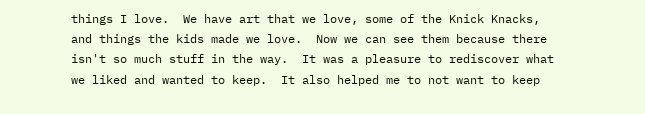things I love.  We have art that we love, some of the Knick Knacks, and things the kids made we love.  Now we can see them because there isn't so much stuff in the way.  It was a pleasure to rediscover what we liked and wanted to keep.  It also helped me to not want to keep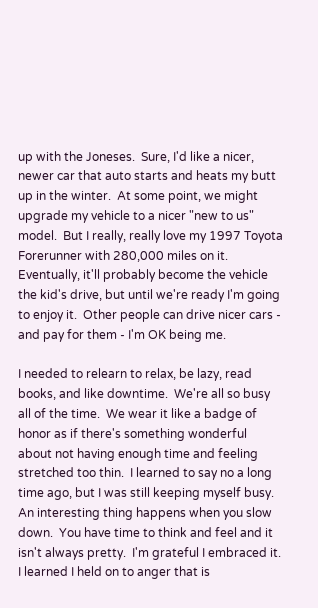up with the Joneses.  Sure, I'd like a nicer, newer car that auto starts and heats my butt up in the winter.  At some point, we might upgrade my vehicle to a nicer "new to us" model.  But I really, really love my 1997 Toyota Forerunner with 280,000 miles on it.  Eventually, it'll probably become the vehicle the kid's drive, but until we're ready I'm going to enjoy it.  Other people can drive nicer cars - and pay for them - I'm OK being me.

I needed to relearn to relax, be lazy, read books, and like downtime.  We're all so busy all of the time.  We wear it like a badge of honor as if there's something wonderful about not having enough time and feeling stretched too thin.  I learned to say no a long time ago, but I was still keeping myself busy.  An interesting thing happens when you slow down.  You have time to think and feel and it isn't always pretty.  I'm grateful I embraced it.  I learned I held on to anger that is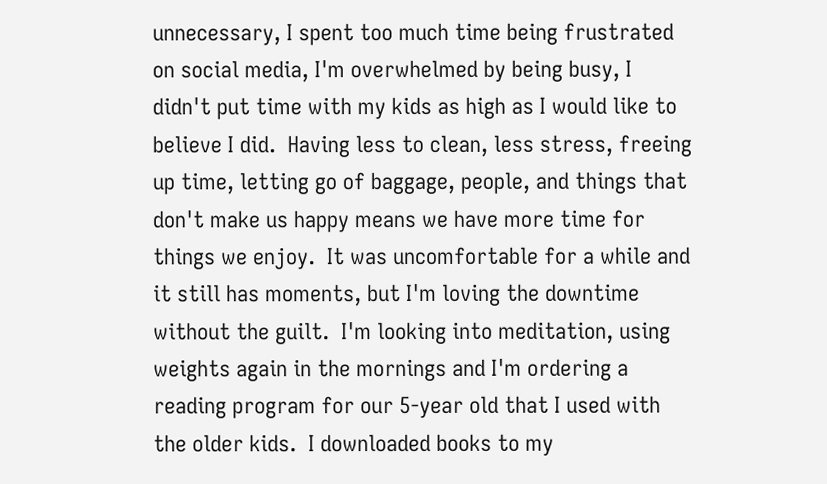unnecessary, I spent too much time being frustrated on social media, I'm overwhelmed by being busy, I didn't put time with my kids as high as I would like to believe I did.  Having less to clean, less stress, freeing up time, letting go of baggage, people, and things that don't make us happy means we have more time for things we enjoy.  It was uncomfortable for a while and it still has moments, but I'm loving the downtime without the guilt.  I'm looking into meditation, using weights again in the mornings and I'm ordering a reading program for our 5-year old that I used with the older kids.  I downloaded books to my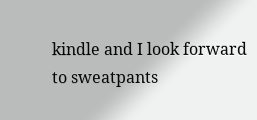kindle and I look forward to sweatpants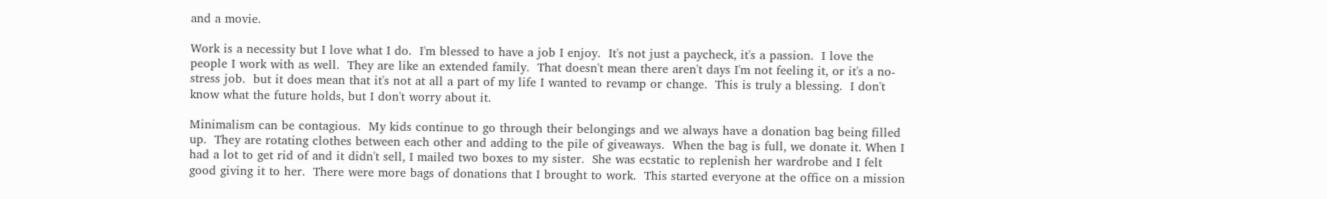and a movie.

Work is a necessity but I love what I do.  I'm blessed to have a job I enjoy.  It's not just a paycheck, it's a passion.  I love the people I work with as well.  They are like an extended family.  That doesn't mean there aren't days I'm not feeling it, or it's a no-stress job.  but it does mean that it's not at all a part of my life I wanted to revamp or change.  This is truly a blessing.  I don't know what the future holds, but I don't worry about it.

Minimalism can be contagious.  My kids continue to go through their belongings and we always have a donation bag being filled up.  They are rotating clothes between each other and adding to the pile of giveaways.  When the bag is full, we donate it. When I had a lot to get rid of and it didn't sell, I mailed two boxes to my sister.  She was ecstatic to replenish her wardrobe and I felt good giving it to her.  There were more bags of donations that I brought to work.  This started everyone at the office on a mission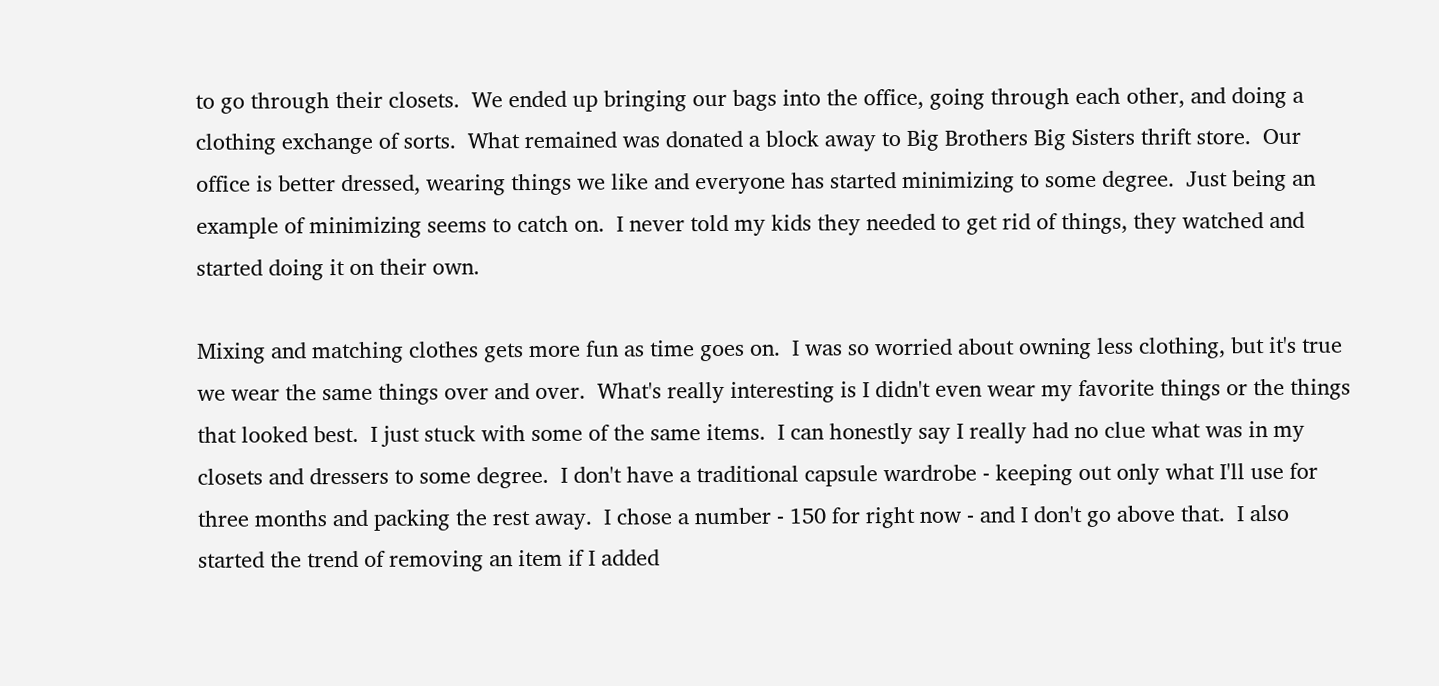to go through their closets.  We ended up bringing our bags into the office, going through each other, and doing a clothing exchange of sorts.  What remained was donated a block away to Big Brothers Big Sisters thrift store.  Our office is better dressed, wearing things we like and everyone has started minimizing to some degree.  Just being an example of minimizing seems to catch on.  I never told my kids they needed to get rid of things, they watched and started doing it on their own.

Mixing and matching clothes gets more fun as time goes on.  I was so worried about owning less clothing, but it's true we wear the same things over and over.  What's really interesting is I didn't even wear my favorite things or the things that looked best.  I just stuck with some of the same items.  I can honestly say I really had no clue what was in my closets and dressers to some degree.  I don't have a traditional capsule wardrobe - keeping out only what I'll use for three months and packing the rest away.  I chose a number - 150 for right now - and I don't go above that.  I also started the trend of removing an item if I added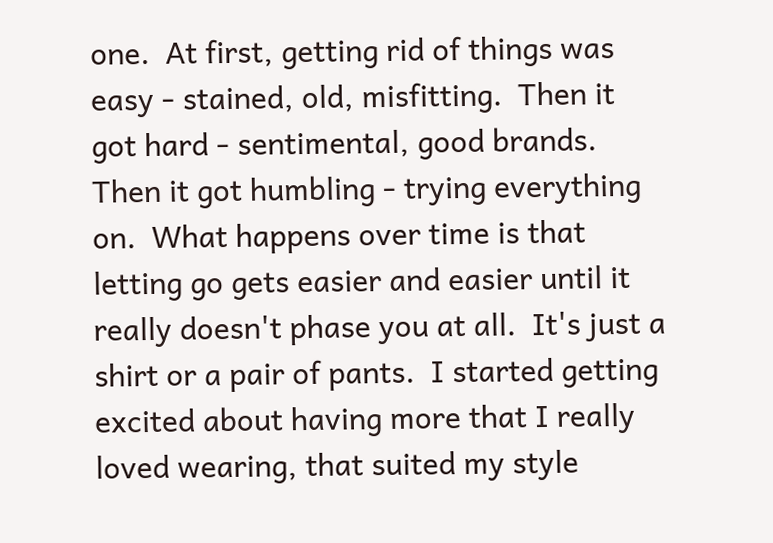one.  At first, getting rid of things was easy - stained, old, misfitting.  Then it got hard - sentimental, good brands.  Then it got humbling - trying everything on.  What happens over time is that letting go gets easier and easier until it really doesn't phase you at all.  It's just a shirt or a pair of pants.  I started getting excited about having more that I really loved wearing, that suited my style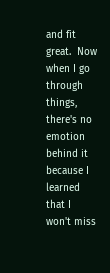and fit great.  Now when I go through things, there's no emotion behind it because I learned that I won't miss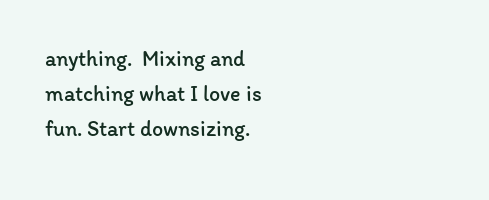anything.  Mixing and matching what I love is fun. Start downsizing.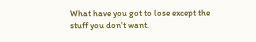What have you got to lose except the stuff you don't want.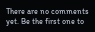There are no comments yet. Be the first one to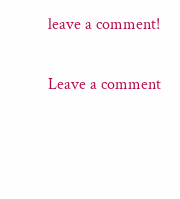leave a comment!

Leave a comment